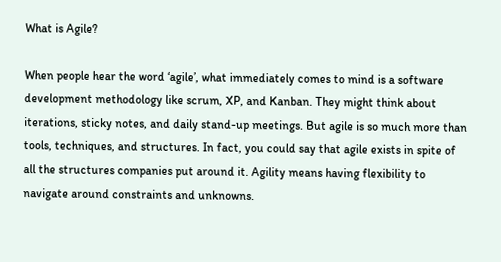What is Agile?

When people hear the word ‘agile’, what immediately comes to mind is a software development methodology like scrum, XP, and Kanban. They might think about iterations, sticky notes, and daily stand-up meetings. But agile is so much more than tools, techniques, and structures. In fact, you could say that agile exists in spite of all the structures companies put around it. Agility means having flexibility to navigate around constraints and unknowns.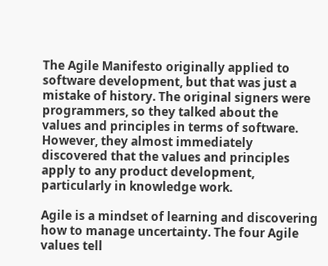The Agile Manifesto originally applied to software development, but that was just a mistake of history. The original signers were programmers, so they talked about the values and principles in terms of software. However, they almost immediately discovered that the values and principles apply to any product development, particularly in knowledge work.

Agile is a mindset of learning and discovering how to manage uncertainty. The four Agile values tell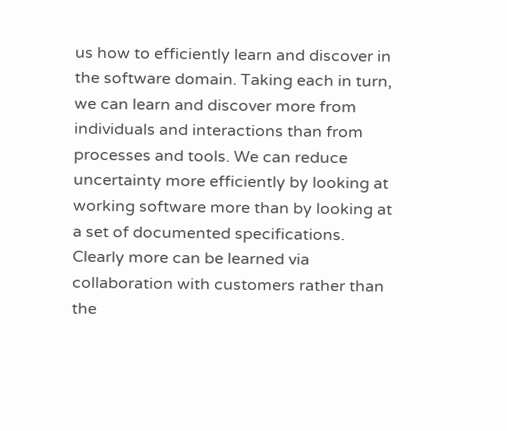us how to efficiently learn and discover in the software domain. Taking each in turn, we can learn and discover more from individuals and interactions than from processes and tools. We can reduce uncertainty more efficiently by looking at working software more than by looking at a set of documented specifications. Clearly more can be learned via collaboration with customers rather than the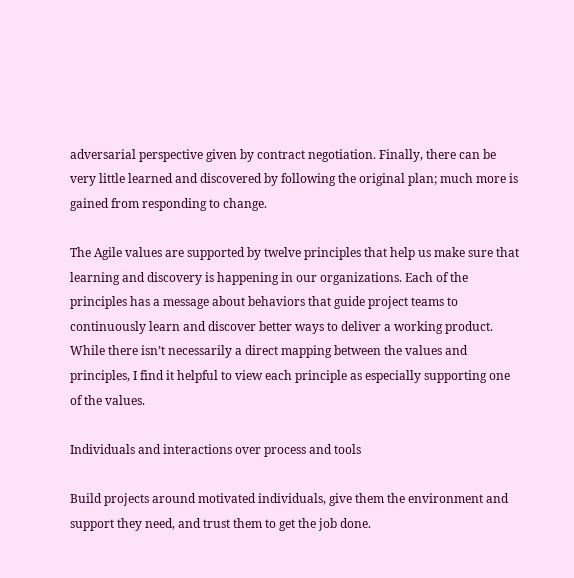adversarial perspective given by contract negotiation. Finally, there can be very little learned and discovered by following the original plan; much more is gained from responding to change.

The Agile values are supported by twelve principles that help us make sure that learning and discovery is happening in our organizations. Each of the principles has a message about behaviors that guide project teams to continuously learn and discover better ways to deliver a working product. While there isn’t necessarily a direct mapping between the values and principles, I find it helpful to view each principle as especially supporting one of the values.

Individuals and interactions over process and tools

Build projects around motivated individuals, give them the environment and support they need, and trust them to get the job done.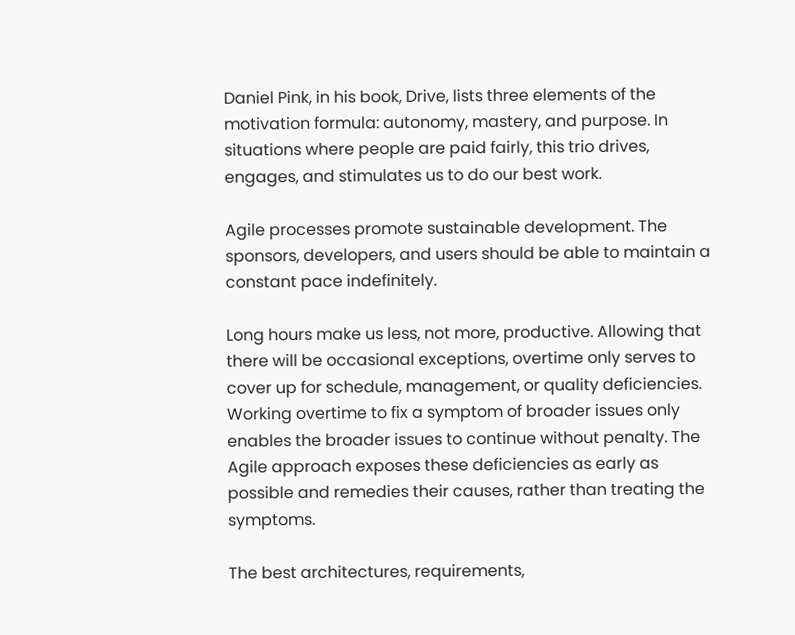Daniel Pink, in his book, Drive, lists three elements of the motivation formula: autonomy, mastery, and purpose. In situations where people are paid fairly, this trio drives, engages, and stimulates us to do our best work.

Agile processes promote sustainable development. The sponsors, developers, and users should be able to maintain a constant pace indefinitely.

Long hours make us less, not more, productive. Allowing that there will be occasional exceptions, overtime only serves to cover up for schedule, management, or quality deficiencies. Working overtime to fix a symptom of broader issues only enables the broader issues to continue without penalty. The Agile approach exposes these deficiencies as early as possible and remedies their causes, rather than treating the symptoms.

The best architectures, requirements,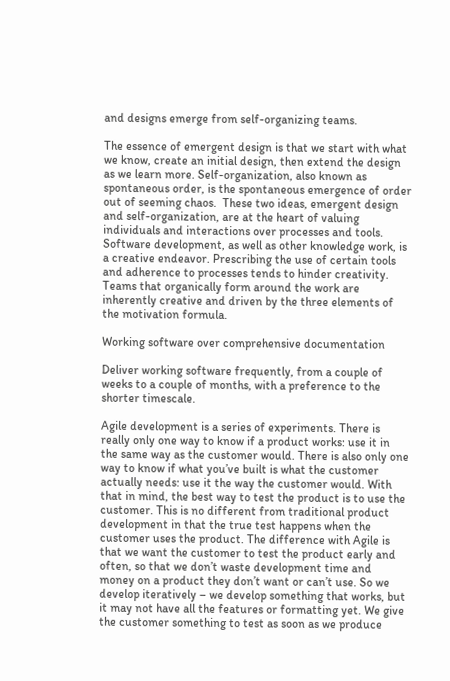and designs emerge from self-organizing teams.

The essence of emergent design is that we start with what we know, create an initial design, then extend the design as we learn more. Self-organization, also known as spontaneous order, is the spontaneous emergence of order out of seeming chaos.  These two ideas, emergent design and self-organization, are at the heart of valuing individuals and interactions over processes and tools. Software development, as well as other knowledge work, is a creative endeavor. Prescribing the use of certain tools and adherence to processes tends to hinder creativity. Teams that organically form around the work are inherently creative and driven by the three elements of the motivation formula.

Working software over comprehensive documentation

Deliver working software frequently, from a couple of weeks to a couple of months, with a preference to the shorter timescale.

Agile development is a series of experiments. There is really only one way to know if a product works: use it in the same way as the customer would. There is also only one way to know if what you’ve built is what the customer actually needs: use it the way the customer would. With that in mind, the best way to test the product is to use the customer. This is no different from traditional product development in that the true test happens when the customer uses the product. The difference with Agile is that we want the customer to test the product early and often, so that we don’t waste development time and money on a product they don’t want or can’t use. So we develop iteratively – we develop something that works, but it may not have all the features or formatting yet. We give the customer something to test as soon as we produce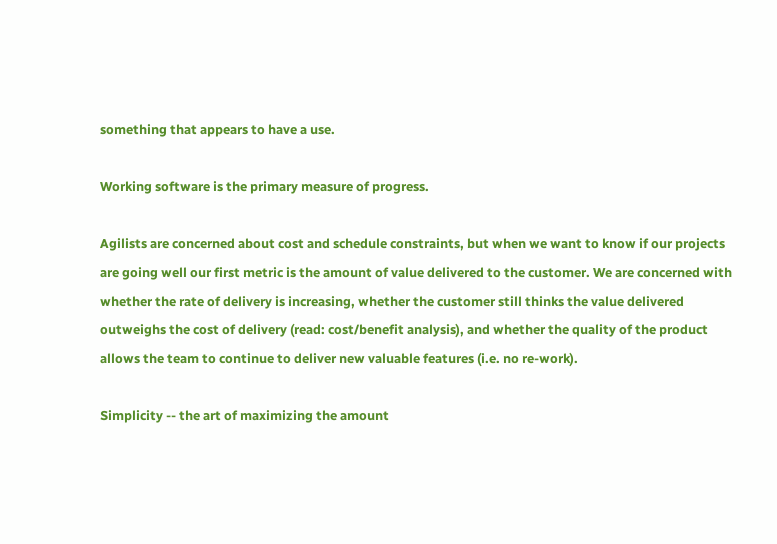something that appears to have a use.

Working software is the primary measure of progress.

Agilists are concerned about cost and schedule constraints, but when we want to know if our projects are going well our first metric is the amount of value delivered to the customer. We are concerned with whether the rate of delivery is increasing, whether the customer still thinks the value delivered outweighs the cost of delivery (read: cost/benefit analysis), and whether the quality of the product allows the team to continue to deliver new valuable features (i.e. no re-work).

Simplicity -- the art of maximizing the amount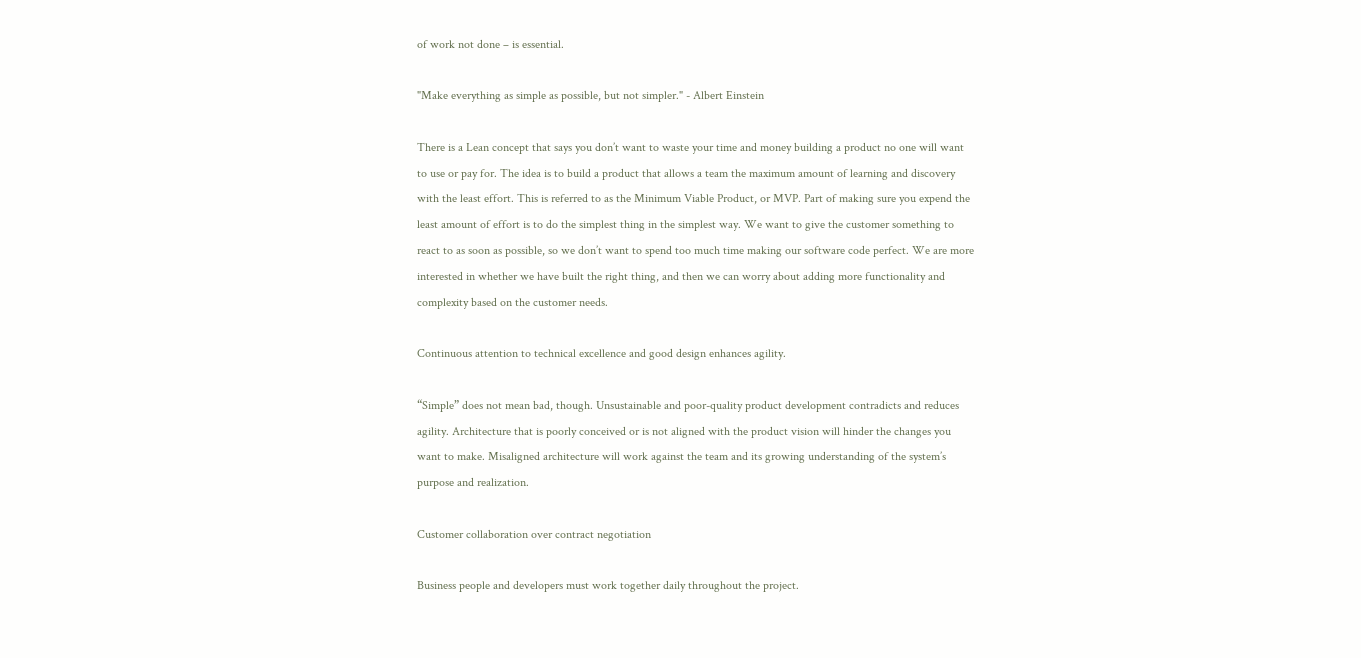of work not done – is essential.

"Make everything as simple as possible, but not simpler." - Albert Einstein

There is a Lean concept that says you don’t want to waste your time and money building a product no one will want to use or pay for. The idea is to build a product that allows a team the maximum amount of learning and discovery with the least effort. This is referred to as the Minimum Viable Product, or MVP. Part of making sure you expend the least amount of effort is to do the simplest thing in the simplest way. We want to give the customer something to react to as soon as possible, so we don’t want to spend too much time making our software code perfect. We are more interested in whether we have built the right thing, and then we can worry about adding more functionality and complexity based on the customer needs.

Continuous attention to technical excellence and good design enhances agility.

“Simple” does not mean bad, though. Unsustainable and poor-quality product development contradicts and reduces agility. Architecture that is poorly conceived or is not aligned with the product vision will hinder the changes you want to make. Misaligned architecture will work against the team and its growing understanding of the system’s purpose and realization.

Customer collaboration over contract negotiation

Business people and developers must work together daily throughout the project.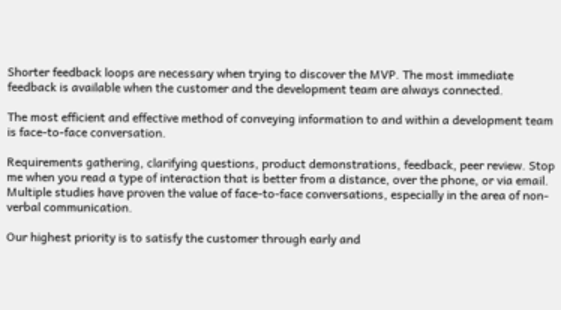Shorter feedback loops are necessary when trying to discover the MVP. The most immediate feedback is available when the customer and the development team are always connected.

The most efficient and effective method of conveying information to and within a development team is face-to-face conversation.

Requirements gathering, clarifying questions, product demonstrations, feedback, peer review. Stop me when you read a type of interaction that is better from a distance, over the phone, or via email. Multiple studies have proven the value of face-to-face conversations, especially in the area of non-verbal communication.

Our highest priority is to satisfy the customer through early and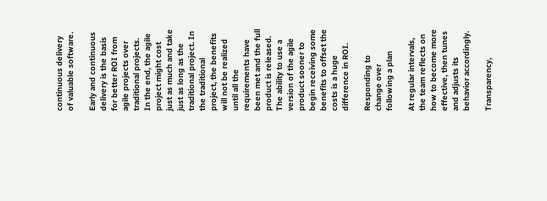continuous delivery of valuable software.

Early and continuous delivery is the basis for better ROI from agile projects over traditional projects. In the end, the agile project might cost just as much and take just as long as the traditional project. In the traditional project, the benefits will not be realized until all the requirements have been met and the full product is released. The ability to use a version of the agile product sooner to begin receiving some benefits to offset the costs is a huge difference in ROI.

Responding to change over following a plan

At regular intervals, the team reflects on how to become more effective, then tunes and adjusts its behavior accordingly.

Transparency,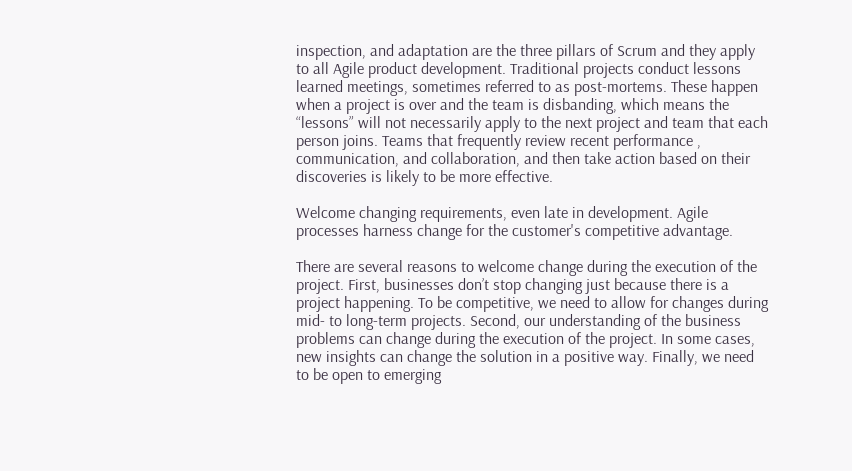inspection, and adaptation are the three pillars of Scrum and they apply to all Agile product development. Traditional projects conduct lessons learned meetings, sometimes referred to as post-mortems. These happen when a project is over and the team is disbanding, which means the “lessons” will not necessarily apply to the next project and team that each person joins. Teams that frequently review recent performance , communication, and collaboration, and then take action based on their discoveries is likely to be more effective.

Welcome changing requirements, even late in development. Agile processes harness change for the customer's competitive advantage.

There are several reasons to welcome change during the execution of the project. First, businesses don’t stop changing just because there is a project happening. To be competitive, we need to allow for changes during mid- to long-term projects. Second, our understanding of the business problems can change during the execution of the project. In some cases, new insights can change the solution in a positive way. Finally, we need to be open to emerging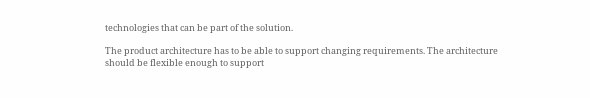technologies that can be part of the solution.

The product architecture has to be able to support changing requirements. The architecture should be flexible enough to support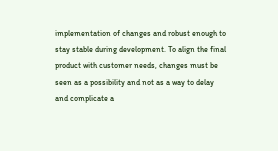implementation of changes and robust enough to stay stable during development. To align the final product with customer needs, changes must be seen as a possibility and not as a way to delay and complicate a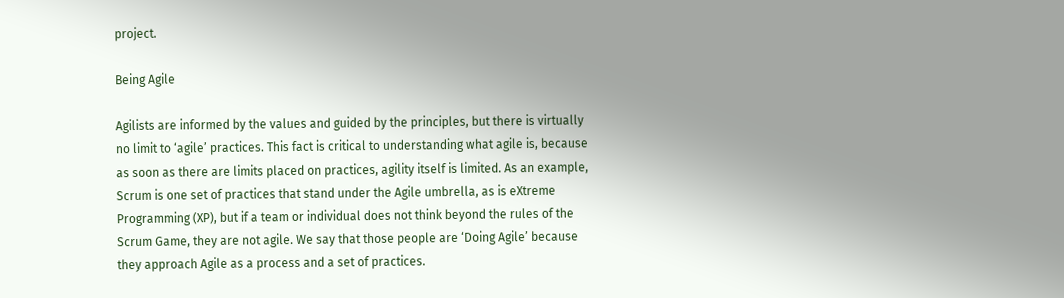project.

Being Agile

Agilists are informed by the values and guided by the principles, but there is virtually no limit to ‘agile’ practices. This fact is critical to understanding what agile is, because as soon as there are limits placed on practices, agility itself is limited. As an example, Scrum is one set of practices that stand under the Agile umbrella, as is eXtreme Programming (XP), but if a team or individual does not think beyond the rules of the Scrum Game, they are not agile. We say that those people are ‘Doing Agile’ because they approach Agile as a process and a set of practices.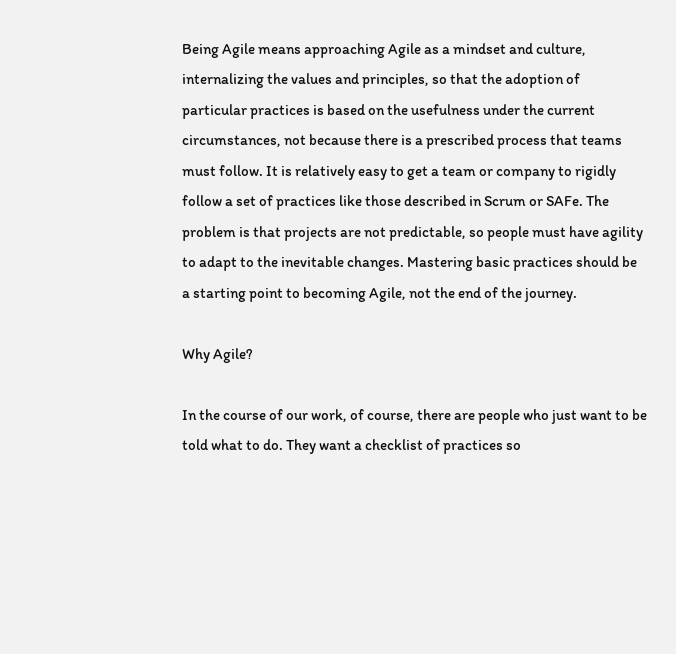Being Agile means approaching Agile as a mindset and culture, internalizing the values and principles, so that the adoption of particular practices is based on the usefulness under the current circumstances, not because there is a prescribed process that teams must follow. It is relatively easy to get a team or company to rigidly follow a set of practices like those described in Scrum or SAFe. The problem is that projects are not predictable, so people must have agility to adapt to the inevitable changes. Mastering basic practices should be a starting point to becoming Agile, not the end of the journey.

Why Agile?

In the course of our work, of course, there are people who just want to be told what to do. They want a checklist of practices so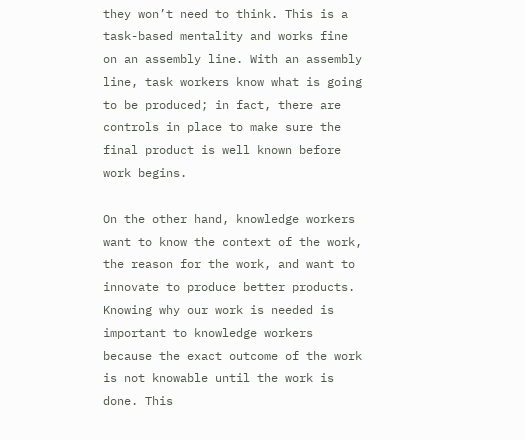they won’t need to think. This is a task-based mentality and works fine on an assembly line. With an assembly line, task workers know what is going to be produced; in fact, there are controls in place to make sure the final product is well known before work begins.

On the other hand, knowledge workers want to know the context of the work, the reason for the work, and want to innovate to produce better products. Knowing why our work is needed is important to knowledge workers because the exact outcome of the work is not knowable until the work is done. This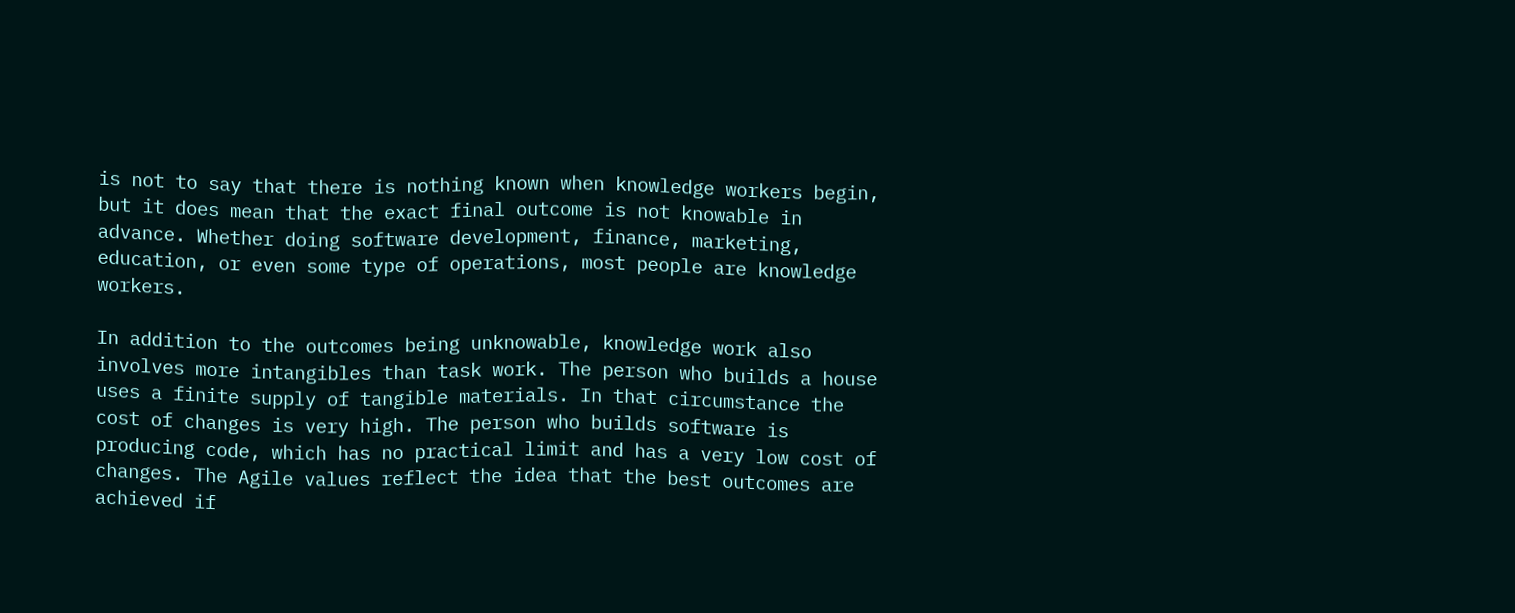is not to say that there is nothing known when knowledge workers begin, but it does mean that the exact final outcome is not knowable in advance. Whether doing software development, finance, marketing, education, or even some type of operations, most people are knowledge workers.

In addition to the outcomes being unknowable, knowledge work also involves more intangibles than task work. The person who builds a house uses a finite supply of tangible materials. In that circumstance the cost of changes is very high. The person who builds software is producing code, which has no practical limit and has a very low cost of changes. The Agile values reflect the idea that the best outcomes are achieved if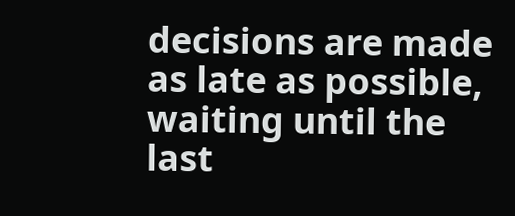decisions are made as late as possible, waiting until the last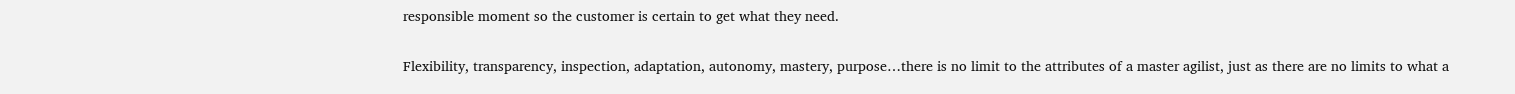responsible moment so the customer is certain to get what they need.

Flexibility, transparency, inspection, adaptation, autonomy, mastery, purpose…there is no limit to the attributes of a master agilist, just as there are no limits to what a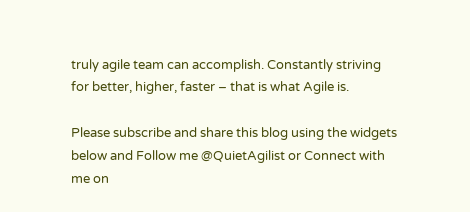truly agile team can accomplish. Constantly striving for better, higher, faster – that is what Agile is.

Please subscribe and share this blog using the widgets below and Follow me @QuietAgilist or Connect with me on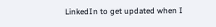LinkedIn to get updated when I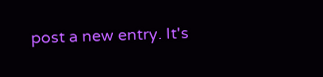post a new entry. It's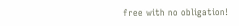free with no obligation!